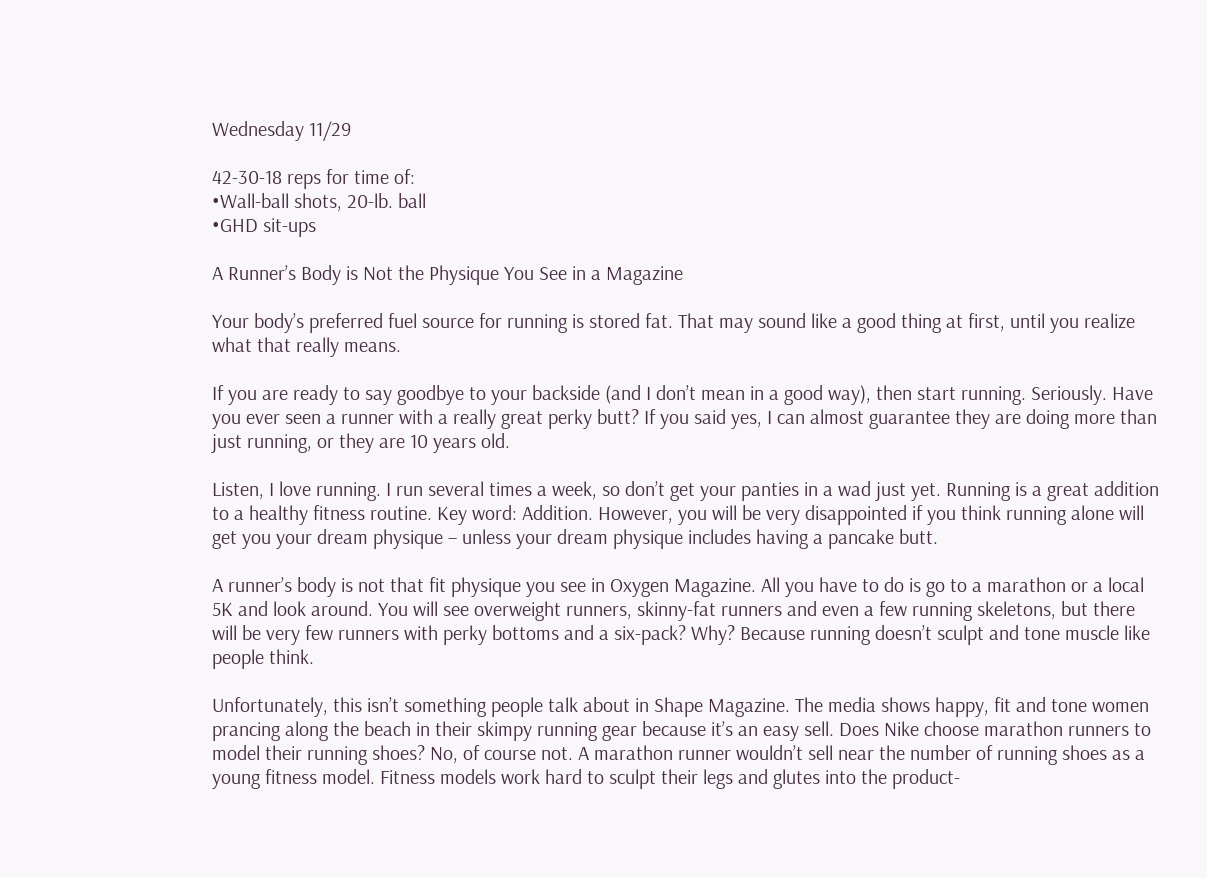Wednesday 11/29

42-30-18 reps for time of:
•Wall-ball shots, 20-lb. ball
•GHD sit-ups

A Runner’s Body is Not the Physique You See in a Magazine

Your body’s preferred fuel source for running is stored fat. That may sound like a good thing at first, until you realize what that really means.

If you are ready to say goodbye to your backside (and I don’t mean in a good way), then start running. Seriously. Have you ever seen a runner with a really great perky butt? If you said yes, I can almost guarantee they are doing more than just running, or they are 10 years old.

Listen, I love running. I run several times a week, so don’t get your panties in a wad just yet. Running is a great addition to a healthy fitness routine. Key word: Addition. However, you will be very disappointed if you think running alone will get you your dream physique – unless your dream physique includes having a pancake butt.

A runner’s body is not that fit physique you see in Oxygen Magazine. All you have to do is go to a marathon or a local 5K and look around. You will see overweight runners, skinny-fat runners and even a few running skeletons, but there will be very few runners with perky bottoms and a six-pack? Why? Because running doesn’t sculpt and tone muscle like people think.

Unfortunately, this isn’t something people talk about in Shape Magazine. The media shows happy, fit and tone women prancing along the beach in their skimpy running gear because it’s an easy sell. Does Nike choose marathon runners to model their running shoes? No, of course not. A marathon runner wouldn’t sell near the number of running shoes as a young fitness model. Fitness models work hard to sculpt their legs and glutes into the product-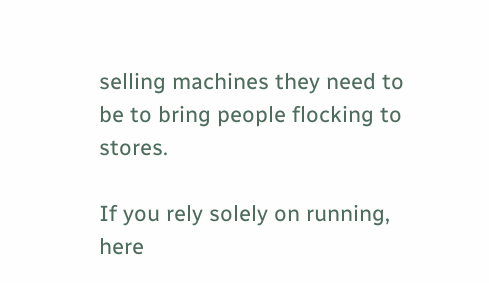selling machines they need to be to bring people flocking to stores.

If you rely solely on running, here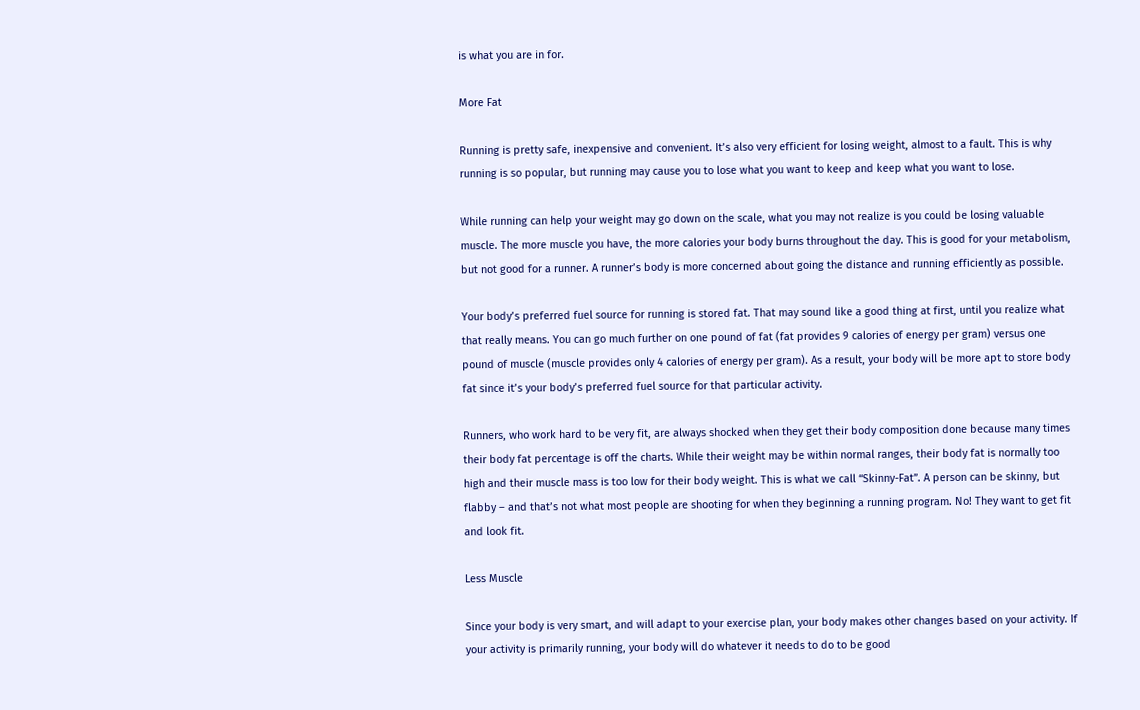is what you are in for.

More Fat

Running is pretty safe, inexpensive and convenient. It’s also very efficient for losing weight, almost to a fault. This is why running is so popular, but running may cause you to lose what you want to keep and keep what you want to lose.

While running can help your weight may go down on the scale, what you may not realize is you could be losing valuable muscle. The more muscle you have, the more calories your body burns throughout the day. This is good for your metabolism, but not good for a runner. A runner’s body is more concerned about going the distance and running efficiently as possible.

Your body’s preferred fuel source for running is stored fat. That may sound like a good thing at first, until you realize what that really means. You can go much further on one pound of fat (fat provides 9 calories of energy per gram) versus one pound of muscle (muscle provides only 4 calories of energy per gram). As a result, your body will be more apt to store body fat since it’s your body’s preferred fuel source for that particular activity.

Runners, who work hard to be very fit, are always shocked when they get their body composition done because many times their body fat percentage is off the charts. While their weight may be within normal ranges, their body fat is normally too high and their muscle mass is too low for their body weight. This is what we call “Skinny-Fat”. A person can be skinny, but flabby – and that’s not what most people are shooting for when they beginning a running program. No! They want to get fit and look fit.

Less Muscle

Since your body is very smart, and will adapt to your exercise plan, your body makes other changes based on your activity. If your activity is primarily running, your body will do whatever it needs to do to be good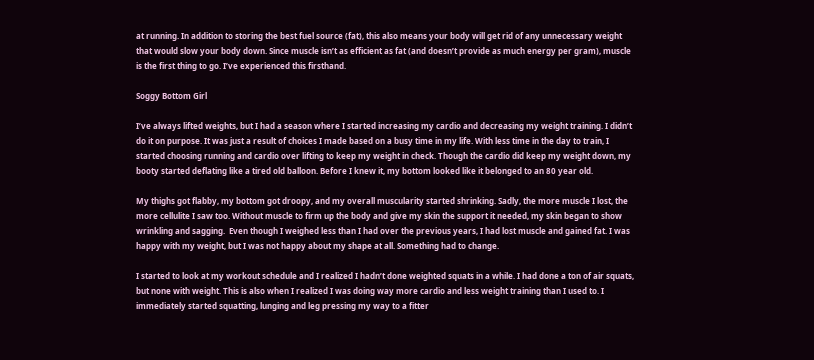at running. In addition to storing the best fuel source (fat), this also means your body will get rid of any unnecessary weight that would slow your body down. Since muscle isn’t as efficient as fat (and doesn’t provide as much energy per gram), muscle is the first thing to go. I’ve experienced this firsthand.

Soggy Bottom Girl

I’ve always lifted weights, but I had a season where I started increasing my cardio and decreasing my weight training. I didn’t do it on purpose. It was just a result of choices I made based on a busy time in my life. With less time in the day to train, I started choosing running and cardio over lifting to keep my weight in check. Though the cardio did keep my weight down, my booty started deflating like a tired old balloon. Before I knew it, my bottom looked like it belonged to an 80 year old.

My thighs got flabby, my bottom got droopy, and my overall muscularity started shrinking. Sadly, the more muscle I lost, the more cellulite I saw too. Without muscle to firm up the body and give my skin the support it needed, my skin began to show wrinkling and sagging.  Even though I weighed less than I had over the previous years, I had lost muscle and gained fat. I was happy with my weight, but I was not happy about my shape at all. Something had to change.

I started to look at my workout schedule and I realized I hadn’t done weighted squats in a while. I had done a ton of air squats, but none with weight. This is also when I realized I was doing way more cardio and less weight training than I used to. I immediately started squatting, lunging and leg pressing my way to a fitter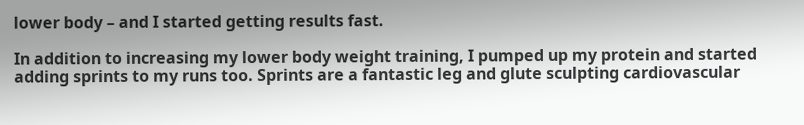lower body – and I started getting results fast.

In addition to increasing my lower body weight training, I pumped up my protein and started adding sprints to my runs too. Sprints are a fantastic leg and glute sculpting cardiovascular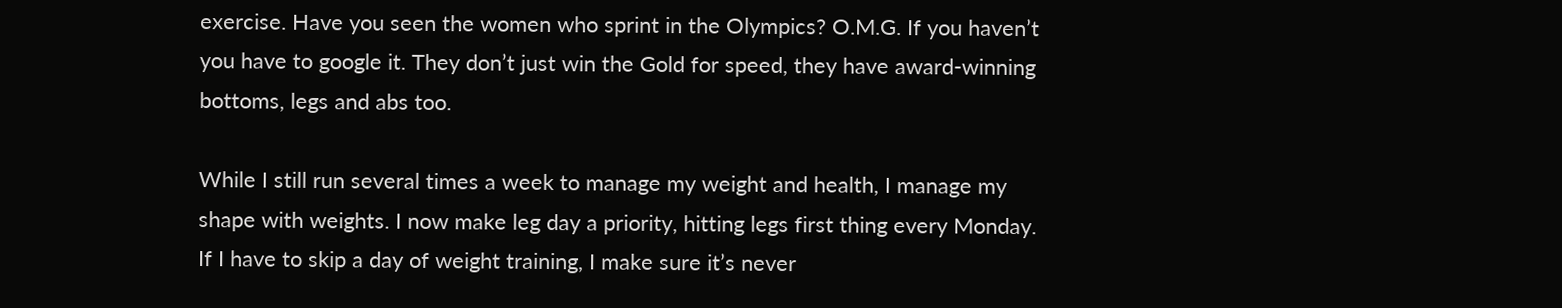exercise. Have you seen the women who sprint in the Olympics? O.M.G. If you haven’t you have to google it. They don’t just win the Gold for speed, they have award-winning bottoms, legs and abs too.

While I still run several times a week to manage my weight and health, I manage my shape with weights. I now make leg day a priority, hitting legs first thing every Monday. If I have to skip a day of weight training, I make sure it’s never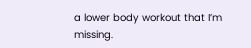a lower body workout that I’m missing.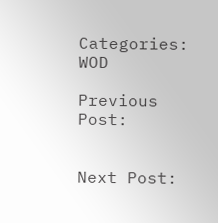Categories: WOD

Previous Post:


Next Post: